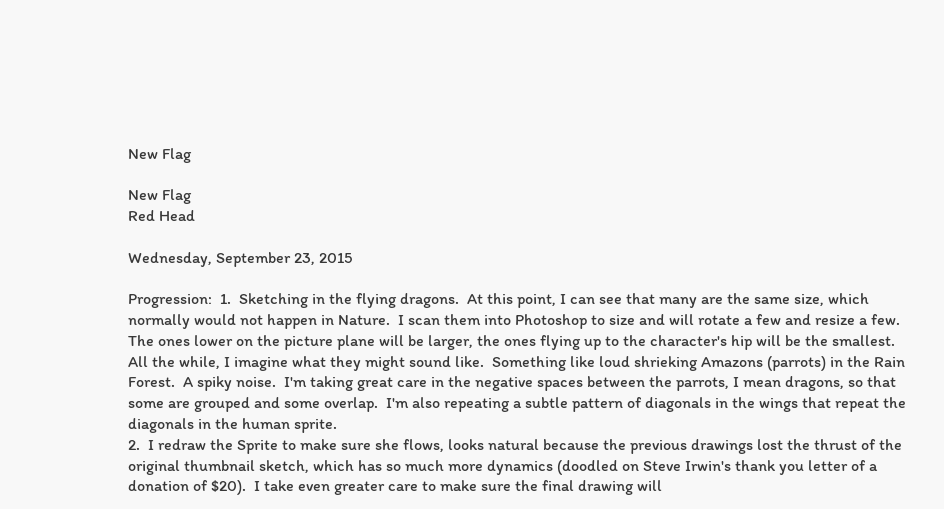New Flag

New Flag
Red Head

Wednesday, September 23, 2015

Progression:  1.  Sketching in the flying dragons.  At this point, I can see that many are the same size, which normally would not happen in Nature.  I scan them into Photoshop to size and will rotate a few and resize a few.  The ones lower on the picture plane will be larger, the ones flying up to the character's hip will be the smallest.  All the while, I imagine what they might sound like.  Something like loud shrieking Amazons (parrots) in the Rain Forest.  A spiky noise.  I'm taking great care in the negative spaces between the parrots, I mean dragons, so that some are grouped and some overlap.  I'm also repeating a subtle pattern of diagonals in the wings that repeat the diagonals in the human sprite.
2.  I redraw the Sprite to make sure she flows, looks natural because the previous drawings lost the thrust of the original thumbnail sketch, which has so much more dynamics (doodled on Steve Irwin's thank you letter of a donation of $20).  I take even greater care to make sure the final drawing will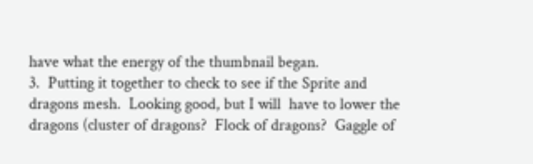have what the energy of the thumbnail began.
3.  Putting it together to check to see if the Sprite and dragons mesh.  Looking good, but I will  have to lower the dragons (cluster of dragons?  Flock of dragons?  Gaggle of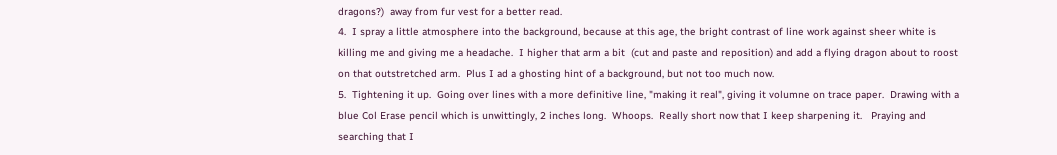dragons?)  away from fur vest for a better read.
4.  I spray a little atmosphere into the background, because at this age, the bright contrast of line work against sheer white is killing me and giving me a headache.  I higher that arm a bit  (cut and paste and reposition) and add a flying dragon about to roost on that outstretched arm.  Plus I ad a ghosting hint of a background, but not too much now.
5.  Tightening it up.  Going over lines with a more definitive line, "making it real", giving it volumne on trace paper.  Drawing with a blue Col Erase pencil which is unwittingly, 2 inches long.  Whoops.  Really short now that I keep sharpening it.   Praying and searching that I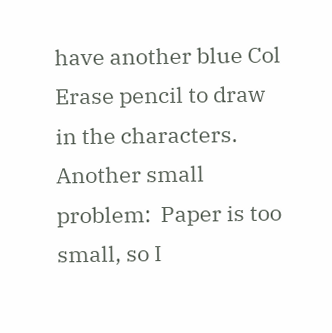have another blue Col Erase pencil to draw in the characters.  Another small problem:  Paper is too small, so I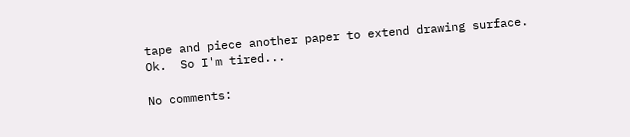tape and piece another paper to extend drawing surface.  Ok.  So I'm tired...

No comments: